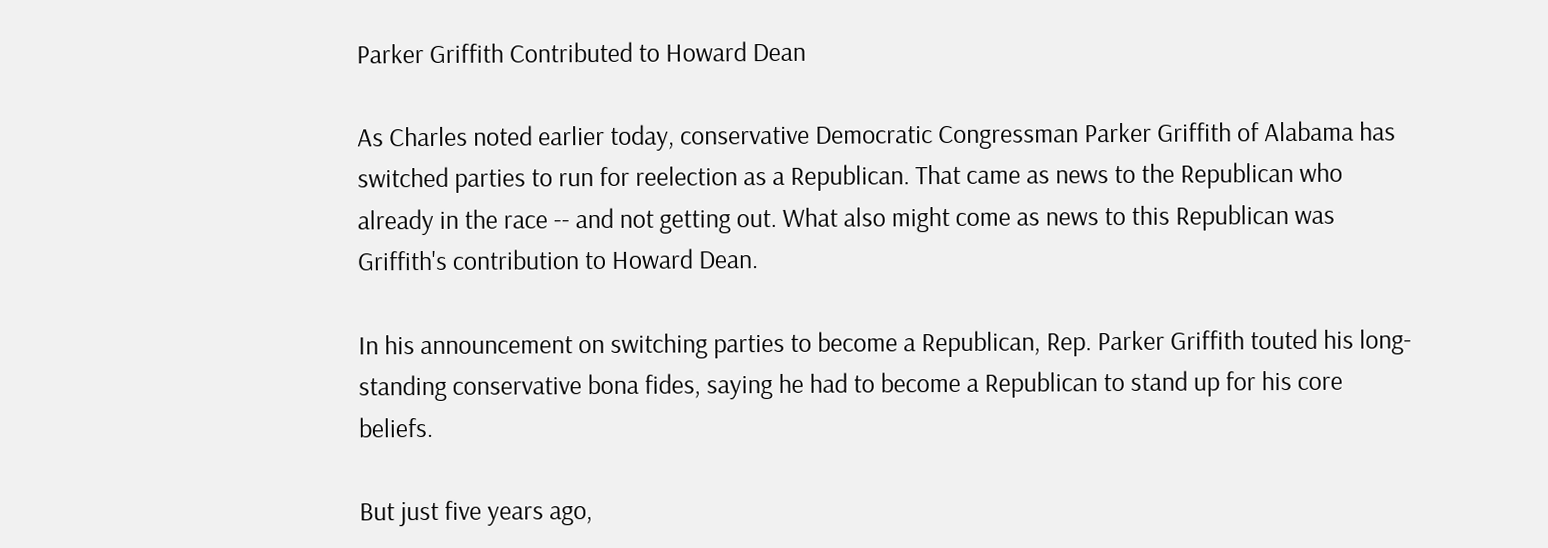Parker Griffith Contributed to Howard Dean

As Charles noted earlier today, conservative Democratic Congressman Parker Griffith of Alabama has switched parties to run for reelection as a Republican. That came as news to the Republican who already in the race -- and not getting out. What also might come as news to this Republican was Griffith's contribution to Howard Dean.

In his announcement on switching parties to become a Republican, Rep. Parker Griffith touted his long-standing conservative bona fides, saying he had to become a Republican to stand up for his core beliefs.

But just five years ago,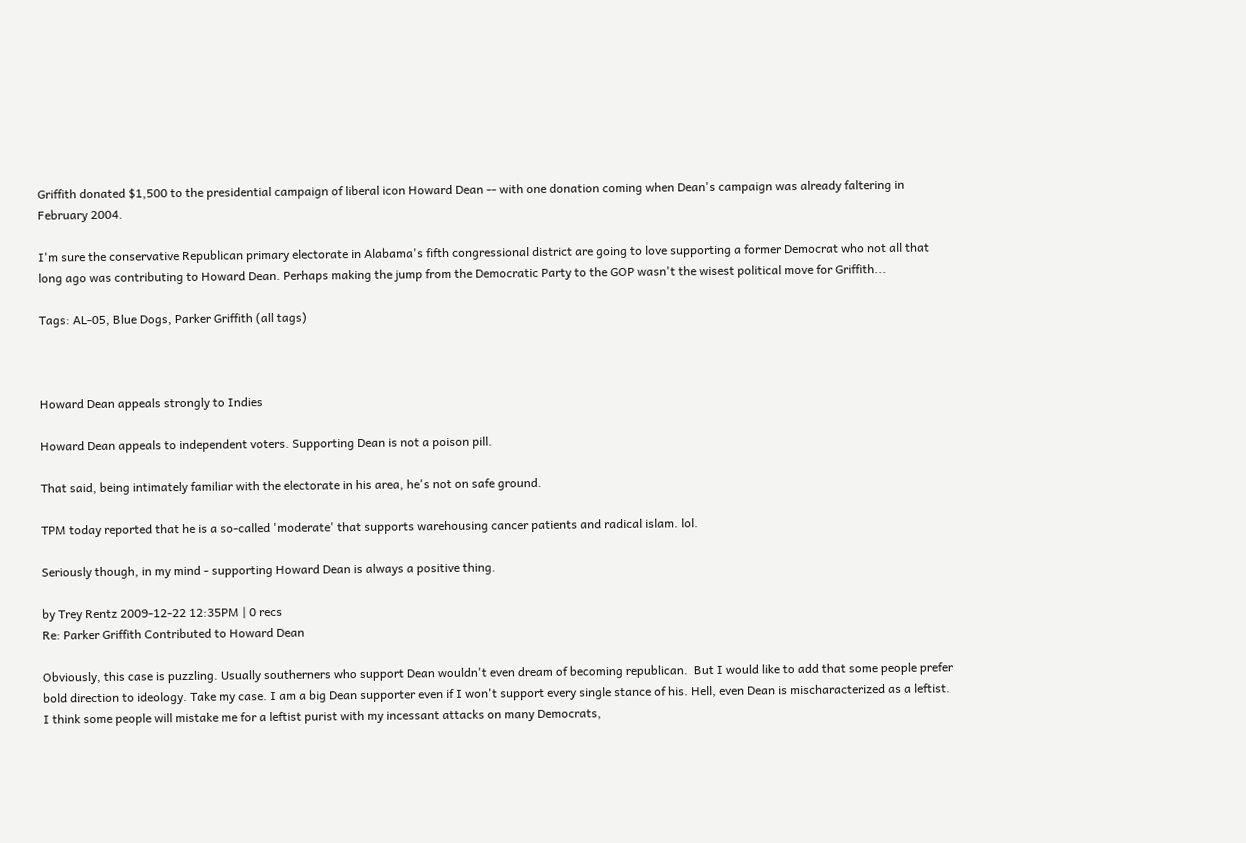Griffith donated $1,500 to the presidential campaign of liberal icon Howard Dean -- with one donation coming when Dean's campaign was already faltering in February 2004.

I'm sure the conservative Republican primary electorate in Alabama's fifth congressional district are going to love supporting a former Democrat who not all that long ago was contributing to Howard Dean. Perhaps making the jump from the Democratic Party to the GOP wasn't the wisest political move for Griffith...

Tags: AL-05, Blue Dogs, Parker Griffith (all tags)



Howard Dean appeals strongly to Indies

Howard Dean appeals to independent voters. Supporting Dean is not a poison pill.

That said, being intimately familiar with the electorate in his area, he's not on safe ground.

TPM today reported that he is a so-called 'moderate' that supports warehousing cancer patients and radical islam. lol.

Seriously though, in my mind - supporting Howard Dean is always a positive thing.

by Trey Rentz 2009-12-22 12:35PM | 0 recs
Re: Parker Griffith Contributed to Howard Dean

Obviously, this case is puzzling. Usually southerners who support Dean wouldn't even dream of becoming republican.  But I would like to add that some people prefer bold direction to ideology. Take my case. I am a big Dean supporter even if I won't support every single stance of his. Hell, even Dean is mischaracterized as a leftist. I think some people will mistake me for a leftist purist with my incessant attacks on many Democrats,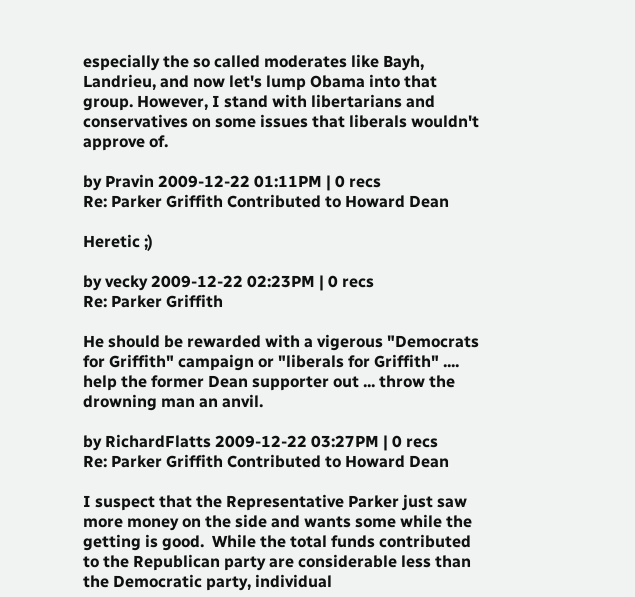especially the so called moderates like Bayh, Landrieu, and now let's lump Obama into that group. However, I stand with libertarians and conservatives on some issues that liberals wouldn't approve of.

by Pravin 2009-12-22 01:11PM | 0 recs
Re: Parker Griffith Contributed to Howard Dean

Heretic ;)

by vecky 2009-12-22 02:23PM | 0 recs
Re: Parker Griffith

He should be rewarded with a vigerous "Democrats for Griffith" campaign or "liberals for Griffith" .... help the former Dean supporter out ... throw the drowning man an anvil.

by RichardFlatts 2009-12-22 03:27PM | 0 recs
Re: Parker Griffith Contributed to Howard Dean

I suspect that the Representative Parker just saw more money on the side and wants some while the getting is good.  While the total funds contributed to the Republican party are considerable less than the Democratic party, individual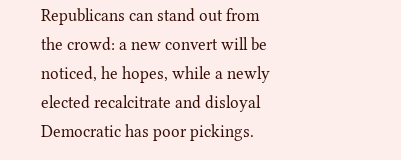Republicans can stand out from the crowd: a new convert will be noticed, he hopes, while a newly elected recalcitrate and disloyal Democratic has poor pickings.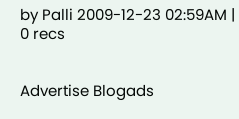by Palli 2009-12-23 02:59AM | 0 recs


Advertise Blogads